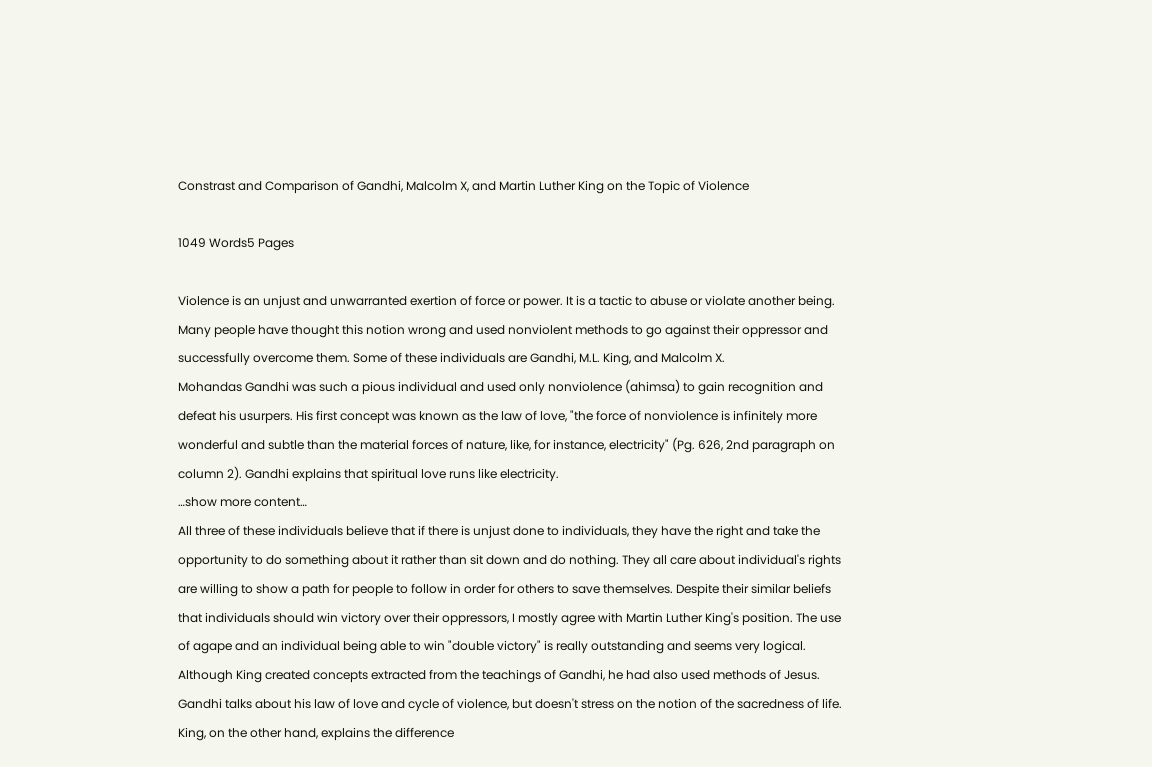Constrast and Comparison of Gandhi, Malcolm X, and Martin Luther King on the Topic of Violence

1049 Words5 Pages

Violence is an unjust and unwarranted exertion of force or power. It is a tactic to abuse or violate another being. Many people have thought this notion wrong and used nonviolent methods to go against their oppressor and successfully overcome them. Some of these individuals are Gandhi, M.L. King, and Malcolm X.
Mohandas Gandhi was such a pious individual and used only nonviolence (ahimsa) to gain recognition and defeat his usurpers. His first concept was known as the law of love, "the force of nonviolence is infinitely more wonderful and subtle than the material forces of nature, like, for instance, electricity" (Pg. 626, 2nd paragraph on column 2). Gandhi explains that spiritual love runs like electricity.
…show more content…
All three of these individuals believe that if there is unjust done to individuals, they have the right and take the opportunity to do something about it rather than sit down and do nothing. They all care about individual's rights are willing to show a path for people to follow in order for others to save themselves. Despite their similar beliefs that individuals should win victory over their oppressors, I mostly agree with Martin Luther King's position. The use of agape and an individual being able to win "double victory" is really outstanding and seems very logical. Although King created concepts extracted from the teachings of Gandhi, he had also used methods of Jesus. Gandhi talks about his law of love and cycle of violence, but doesn't stress on the notion of the sacredness of life. King, on the other hand, explains the difference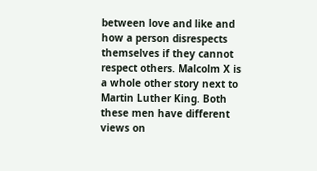between love and like and how a person disrespects themselves if they cannot respect others. Malcolm X is a whole other story next to Martin Luther King. Both these men have different views on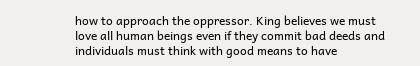how to approach the oppressor. King believes we must love all human beings even if they commit bad deeds and individuals must think with good means to have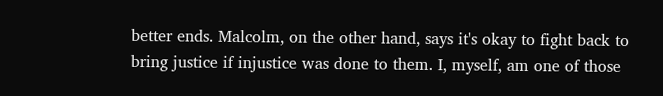better ends. Malcolm, on the other hand, says it's okay to fight back to bring justice if injustice was done to them. I, myself, am one of those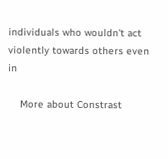individuals who wouldn't act violently towards others even in

    More about Constrast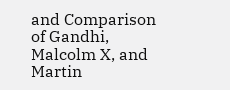and Comparison of Gandhi, Malcolm X, and Martin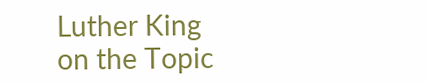Luther King on the Topic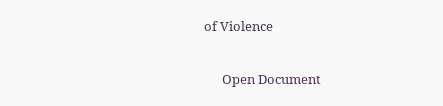of Violence

      Open Document